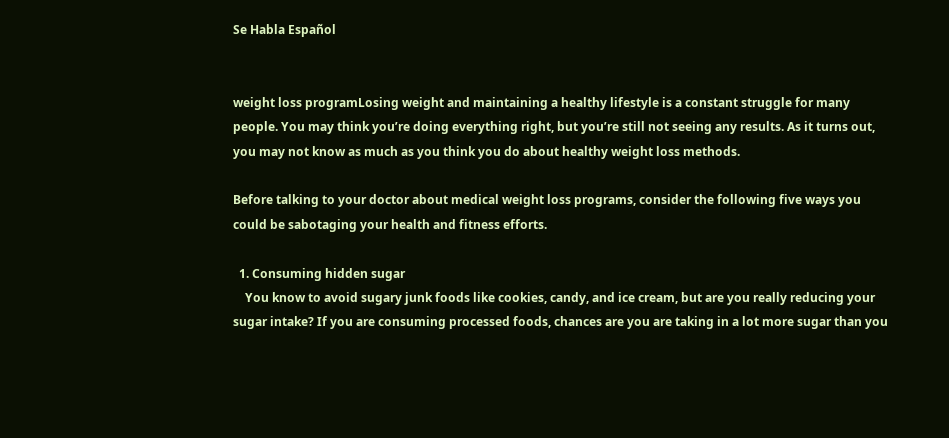Se Habla Español


weight loss programLosing weight and maintaining a healthy lifestyle is a constant struggle for many people. You may think you’re doing everything right, but you’re still not seeing any results. As it turns out, you may not know as much as you think you do about healthy weight loss methods.

Before talking to your doctor about medical weight loss programs, consider the following five ways you could be sabotaging your health and fitness efforts.

  1. Consuming hidden sugar
    You know to avoid sugary junk foods like cookies, candy, and ice cream, but are you really reducing your sugar intake? If you are consuming processed foods, chances are you are taking in a lot more sugar than you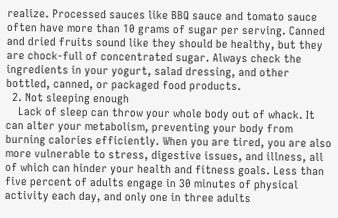realize. Processed sauces like BBQ sauce and tomato sauce often have more than 10 grams of sugar per serving. Canned and dried fruits sound like they should be healthy, but they are chock-full of concentrated sugar. Always check the ingredients in your yogurt, salad dressing, and other bottled, canned, or packaged food products.
  2. Not sleeping enough
    Lack of sleep can throw your whole body out of whack. It can alter your metabolism, preventing your body from burning calories efficiently. When you are tired, you are also more vulnerable to stress, digestive issues, and illness, all of which can hinder your health and fitness goals. Less than five percent of adults engage in 30 minutes of physical activity each day, and only one in three adults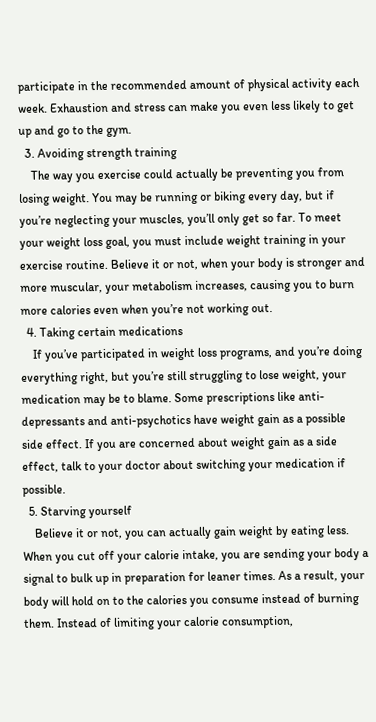participate in the recommended amount of physical activity each week. Exhaustion and stress can make you even less likely to get up and go to the gym.
  3. Avoiding strength training
    The way you exercise could actually be preventing you from losing weight. You may be running or biking every day, but if you’re neglecting your muscles, you’ll only get so far. To meet your weight loss goal, you must include weight training in your exercise routine. Believe it or not, when your body is stronger and more muscular, your metabolism increases, causing you to burn more calories even when you’re not working out.
  4. Taking certain medications
    If you’ve participated in weight loss programs, and you’re doing everything right, but you’re still struggling to lose weight, your medication may be to blame. Some prescriptions like anti-depressants and anti-psychotics have weight gain as a possible side effect. If you are concerned about weight gain as a side effect, talk to your doctor about switching your medication if possible.
  5. Starving yourself
    Believe it or not, you can actually gain weight by eating less. When you cut off your calorie intake, you are sending your body a signal to bulk up in preparation for leaner times. As a result, your body will hold on to the calories you consume instead of burning them. Instead of limiting your calorie consumption,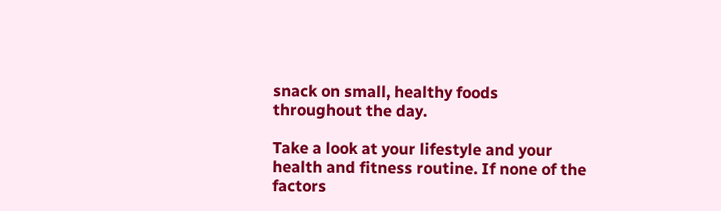snack on small, healthy foods throughout the day.

Take a look at your lifestyle and your health and fitness routine. If none of the factors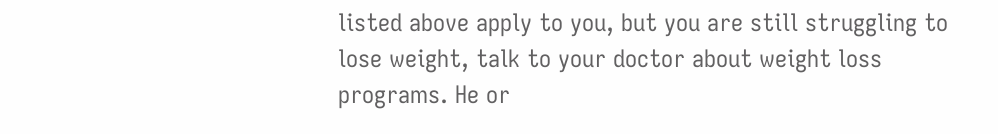listed above apply to you, but you are still struggling to lose weight, talk to your doctor about weight loss programs. He or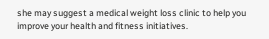she may suggest a medical weight loss clinic to help you improve your health and fitness initiatives.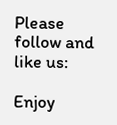Please follow and like us:

Enjoy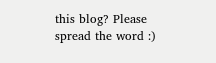this blog? Please spread the word :)